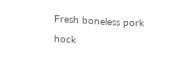Fresh boneless pork hock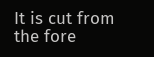It is cut from the fore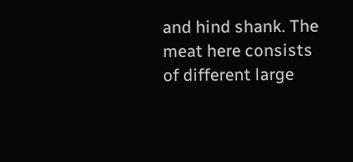and hind shank. The meat here consists of different large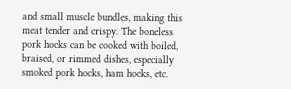and small muscle bundles, making this meat tender and crispy. The boneless pork hocks can be cooked with boiled, braised, or rimmed dishes, especially smoked pork hocks, ham hocks, etc.